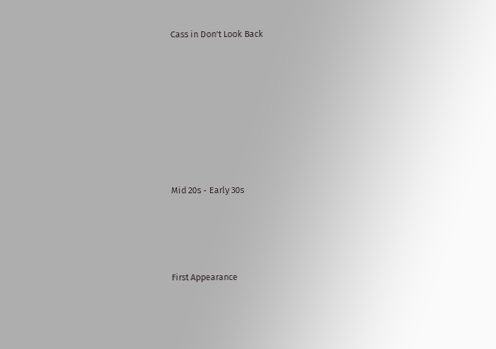Cass in Don't Look Back








Mid 20s - Early 30s




First Appearance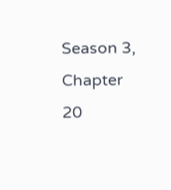Season 3, Chapter 20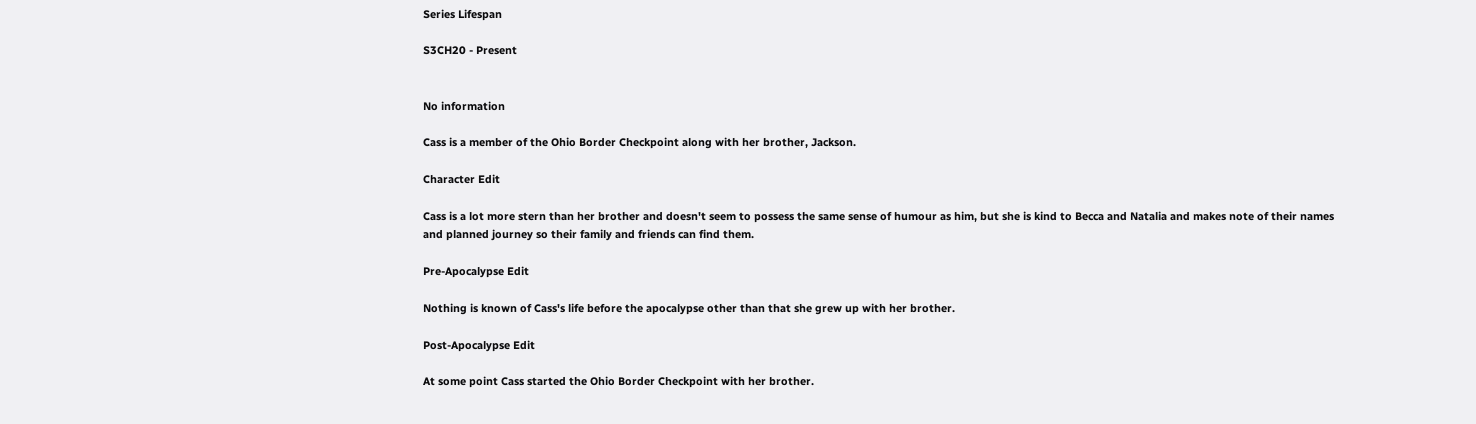Series Lifespan

S3CH20 - Present


No information

Cass is a member of the Ohio Border Checkpoint along with her brother, Jackson.

Character Edit

Cass is a lot more stern than her brother and doesn't seem to possess the same sense of humour as him, but she is kind to Becca and Natalia and makes note of their names and planned journey so their family and friends can find them.

Pre-Apocalypse Edit

Nothing is known of Cass's life before the apocalypse other than that she grew up with her brother.

Post-Apocalypse Edit

At some point Cass started the Ohio Border Checkpoint with her brother.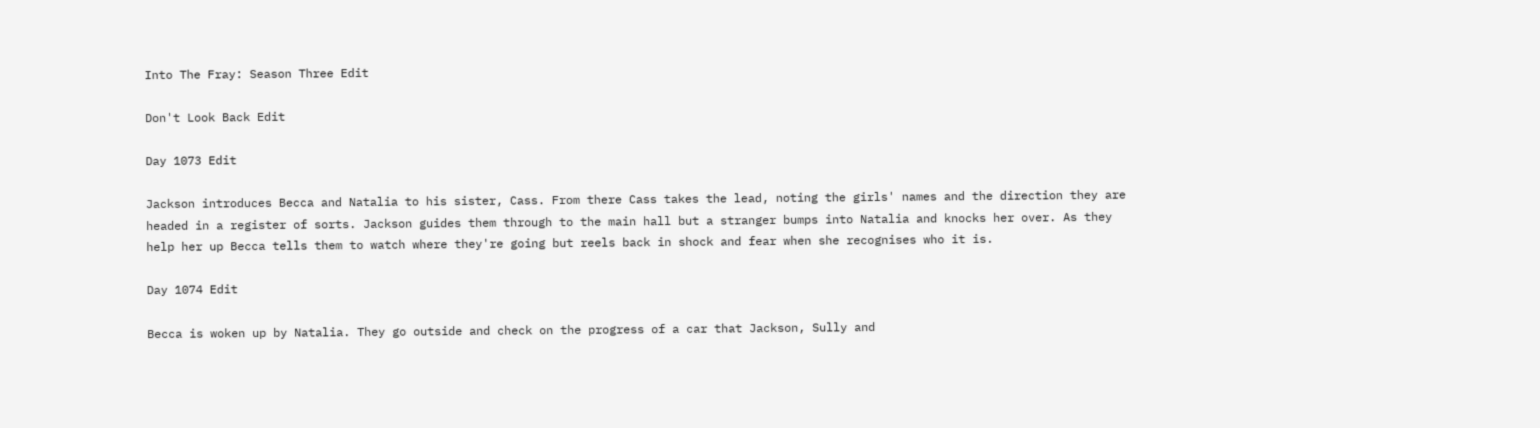Into The Fray: Season Three Edit

Don't Look Back Edit

Day 1073 Edit

Jackson introduces Becca and Natalia to his sister, Cass. From there Cass takes the lead, noting the girls' names and the direction they are headed in a register of sorts. Jackson guides them through to the main hall but a stranger bumps into Natalia and knocks her over. As they help her up Becca tells them to watch where they're going but reels back in shock and fear when she recognises who it is.

Day 1074 Edit

Becca is woken up by Natalia. They go outside and check on the progress of a car that Jackson, Sully and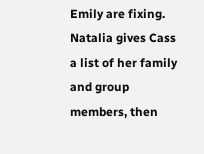Emily are fixing. Natalia gives Cass a list of her family and group members, then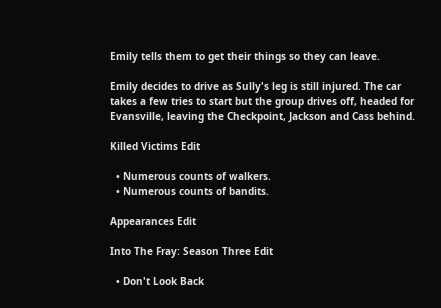Emily tells them to get their things so they can leave.

Emily decides to drive as Sully's leg is still injured. The car takes a few tries to start but the group drives off, headed for Evansville, leaving the Checkpoint, Jackson and Cass behind.

Killed Victims Edit

  • Numerous counts of walkers.
  • Numerous counts of bandits.

Appearances Edit

Into The Fray: Season Three Edit

  • Don't Look Back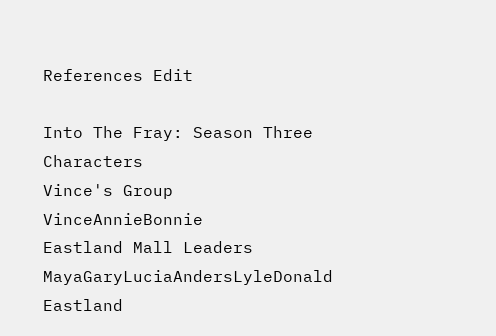References Edit

Into The Fray: Season Three Characters
Vince's Group VinceAnnieBonnie
Eastland Mall Leaders MayaGaryLuciaAndersLyleDonald
Eastland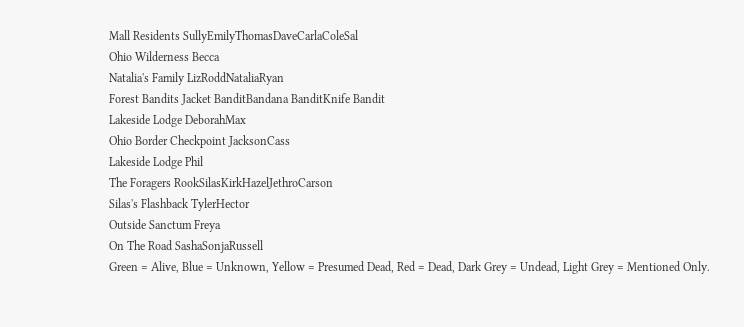Mall Residents SullyEmilyThomasDaveCarlaColeSal
Ohio Wilderness Becca
Natalia's Family LizRoddNataliaRyan
Forest Bandits Jacket BanditBandana BanditKnife Bandit
Lakeside Lodge DeborahMax
Ohio Border Checkpoint JacksonCass
Lakeside Lodge Phil
The Foragers RookSilasKirkHazelJethroCarson
Silas's Flashback TylerHector
Outside Sanctum Freya
On The Road SashaSonjaRussell
Green = Alive, Blue = Unknown, Yellow = Presumed Dead, Red = Dead, Dark Grey = Undead, Light Grey = Mentioned Only.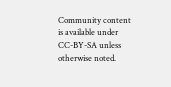Community content is available under CC-BY-SA unless otherwise noted.